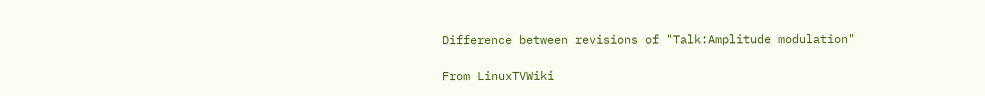Difference between revisions of "Talk:Amplitude modulation"

From LinuxTVWiki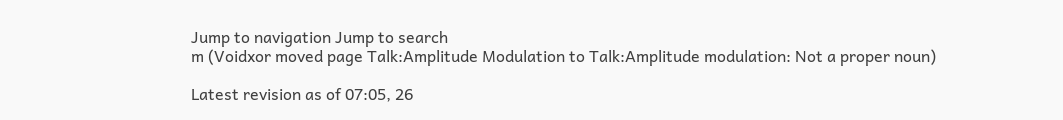Jump to navigation Jump to search
m (Voidxor moved page Talk:Amplitude Modulation to Talk:Amplitude modulation: Not a proper noun)

Latest revision as of 07:05, 26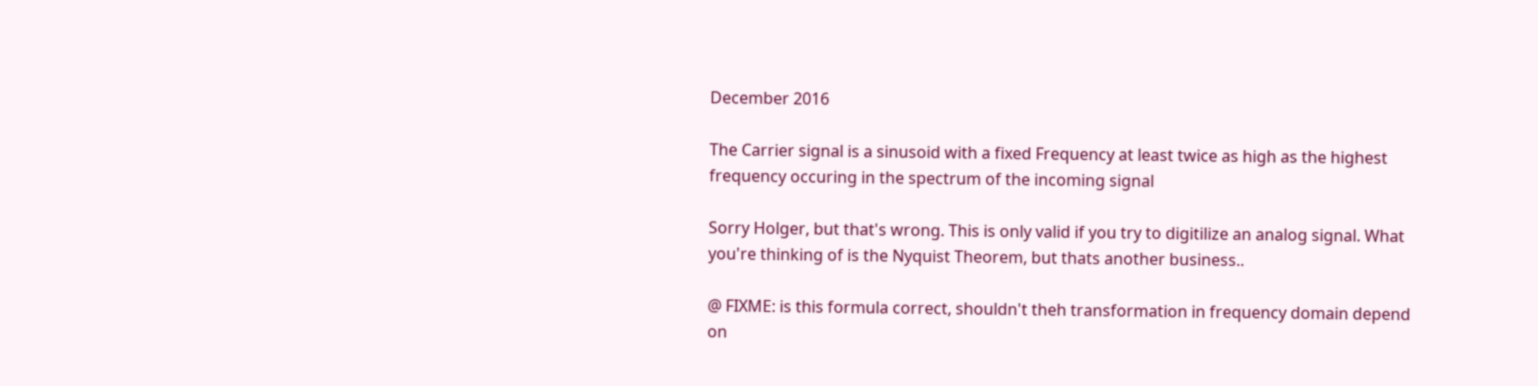December 2016

The Carrier signal is a sinusoid with a fixed Frequency at least twice as high as the highest frequency occuring in the spectrum of the incoming signal

Sorry Holger, but that's wrong. This is only valid if you try to digitilize an analog signal. What you're thinking of is the Nyquist Theorem, but thats another business..

@ FIXME: is this formula correct, shouldn't theh transformation in frequency domain depend on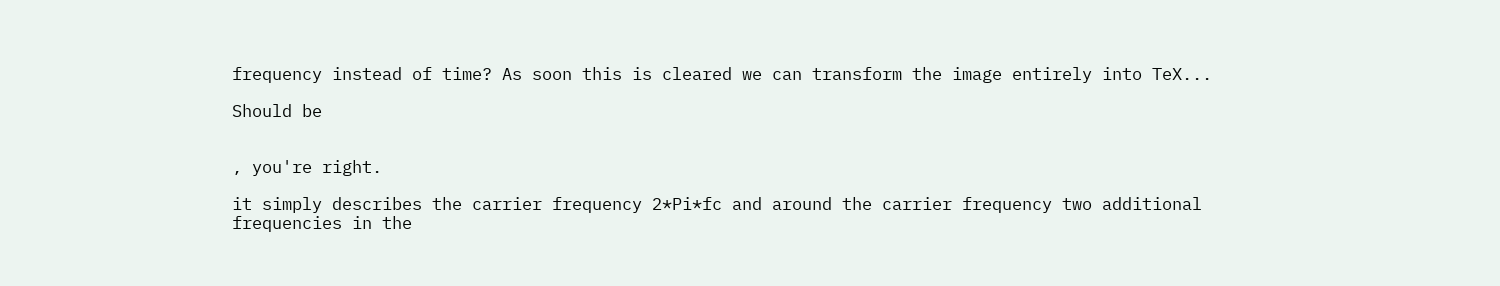frequency instead of time? As soon this is cleared we can transform the image entirely into TeX...

Should be


, you're right.

it simply describes the carrier frequency 2*Pi*fc and around the carrier frequency two additional frequencies in the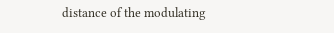distance of the modulating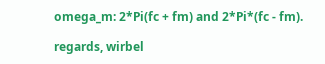omega_m: 2*Pi(fc + fm) and 2*Pi*(fc - fm).

regards, wirbel